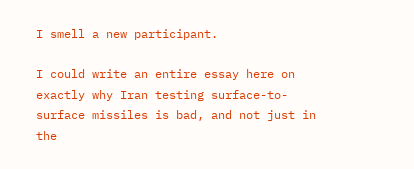I smell a new participant.

I could write an entire essay here on exactly why Iran testing surface-to-surface missiles is bad, and not just in the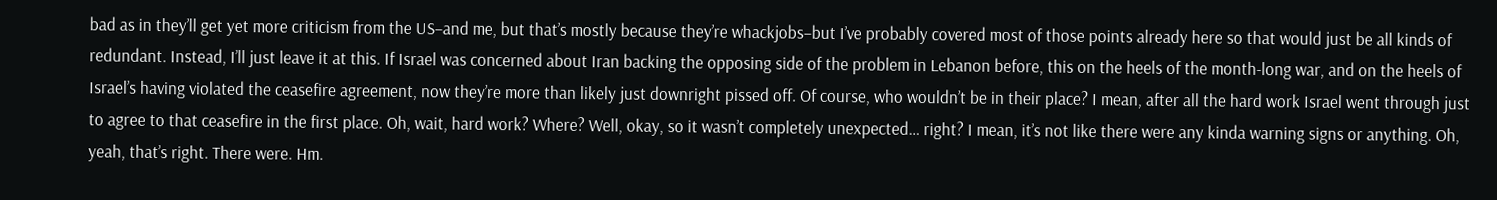bad as in they’ll get yet more criticism from the US–and me, but that’s mostly because they’re whackjobs–but I’ve probably covered most of those points already here so that would just be all kinds of redundant. Instead, I’ll just leave it at this. If Israel was concerned about Iran backing the opposing side of the problem in Lebanon before, this on the heels of the month-long war, and on the heels of Israel’s having violated the ceasefire agreement, now they’re more than likely just downright pissed off. Of course, who wouldn’t be in their place? I mean, after all the hard work Israel went through just to agree to that ceasefire in the first place. Oh, wait, hard work? Where? Well, okay, so it wasn’t completely unexpected… right? I mean, it’s not like there were any kinda warning signs or anything. Oh, yeah, that’s right. There were. Hm.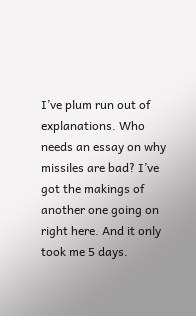I’ve plum run out of explanations. Who needs an essay on why missiles are bad? I’ve got the makings of another one going on right here. And it only took me 5 days.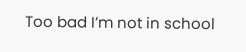Too bad I’m not in school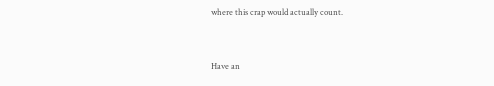where this crap would actually count.


Have an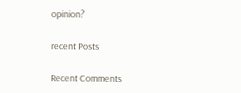opinion?

recent Posts

Recent Comments